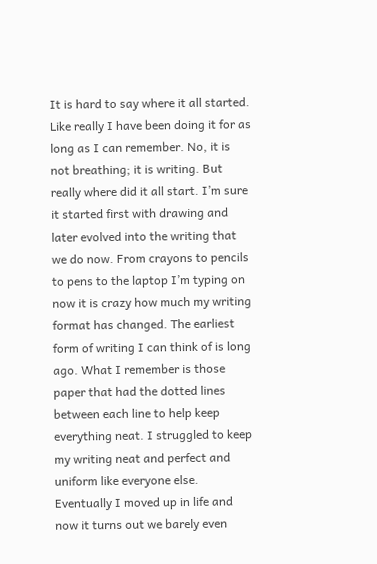It is hard to say where it all started. Like really I have been doing it for as long as I can remember. No, it is not breathing; it is writing. But really where did it all start. I’m sure it started first with drawing and later evolved into the writing that we do now. From crayons to pencils to pens to the laptop I’m typing on now it is crazy how much my writing format has changed. The earliest form of writing I can think of is long ago. What I remember is those paper that had the dotted lines between each line to help keep everything neat. I struggled to keep my writing neat and perfect and uniform like everyone else. Eventually I moved up in life and now it turns out we barely even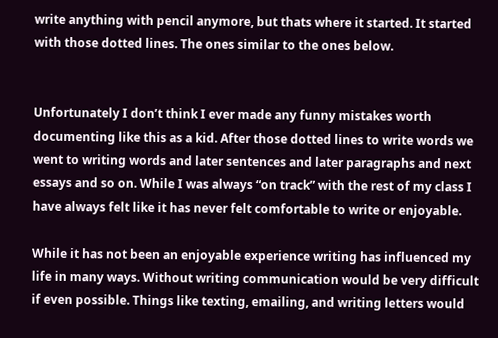write anything with pencil anymore, but thats where it started. It started with those dotted lines. The ones similar to the ones below.


Unfortunately I don’t think I ever made any funny mistakes worth documenting like this as a kid. After those dotted lines to write words we went to writing words and later sentences and later paragraphs and next essays and so on. While I was always “on track” with the rest of my class I have always felt like it has never felt comfortable to write or enjoyable.

While it has not been an enjoyable experience writing has influenced my life in many ways. Without writing communication would be very difficult if even possible. Things like texting, emailing, and writing letters would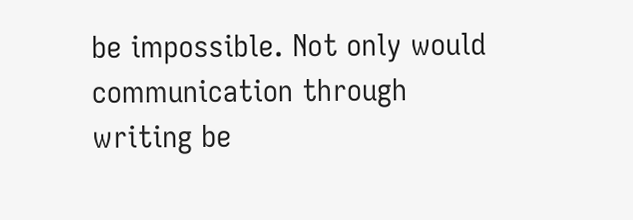be impossible. Not only would communication through writing be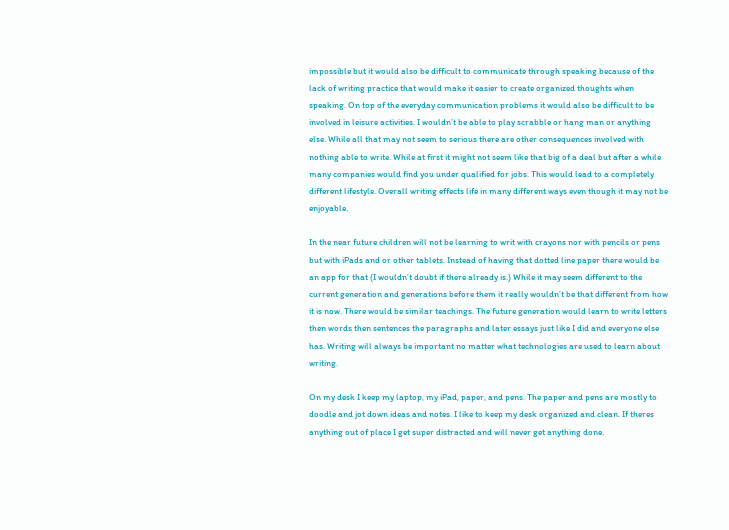impossible but it would also be difficult to communicate through speaking because of the lack of writing practice that would make it easier to create organized thoughts when speaking. On top of the everyday communication problems it would also be difficult to be involved in leisure activities. I wouldn’t be able to play scrabble or hang man or anything else. While all that may not seem to serious there are other consequences involved with nothing able to write. While at first it might not seem like that big of a deal but after a while many companies would find you under qualified for jobs. This would lead to a completely different lifestyle. Overall writing effects life in many different ways even though it may not be enjoyable.

In the near future children will not be learning to writ with crayons nor with pencils or pens but with iPads and or other tablets. Instead of having that dotted line paper there would be an app for that (I wouldn’t doubt if there already is.) While it may seem different to the current generation and generations before them it really wouldn’t be that different from how it is now. There would be similar teachings. The future generation would learn to write letters then words then sentences the paragraphs and later essays just like I did and everyone else has. Writing will always be important no matter what technologies are used to learn about writing.

On my desk I keep my laptop, my iPad, paper, and pens. The paper and pens are mostly to doodle and jot down ideas and notes. I like to keep my desk organized and clean. If theres anything out of place I get super distracted and will never get anything done.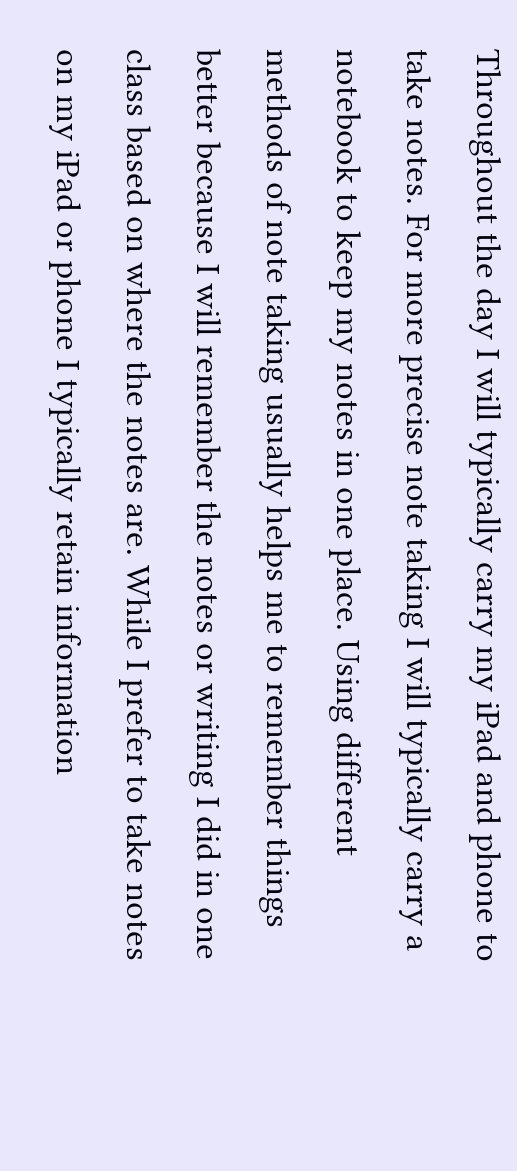Throughout the day I will typically carry my iPad and phone to take notes. For more precise note taking I will typically carry a notebook to keep my notes in one place. Using different methods of note taking usually helps me to remember things better because I will remember the notes or writing I did in one class based on where the notes are. While I prefer to take notes on my iPad or phone I typically retain information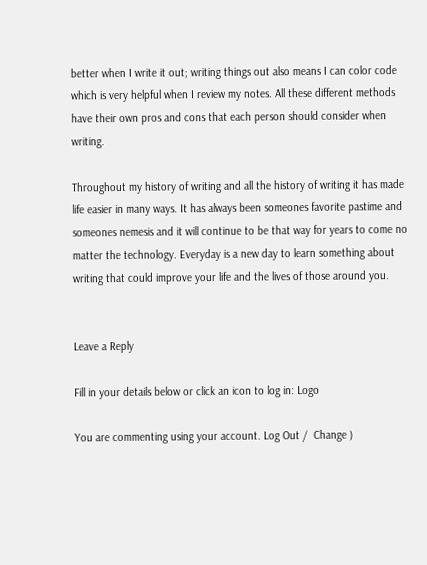better when I write it out; writing things out also means I can color code which is very helpful when I review my notes. All these different methods have their own pros and cons that each person should consider when writing.

Throughout my history of writing and all the history of writing it has made life easier in many ways. It has always been someones favorite pastime and someones nemesis and it will continue to be that way for years to come no matter the technology. Everyday is a new day to learn something about writing that could improve your life and the lives of those around you.


Leave a Reply

Fill in your details below or click an icon to log in: Logo

You are commenting using your account. Log Out /  Change )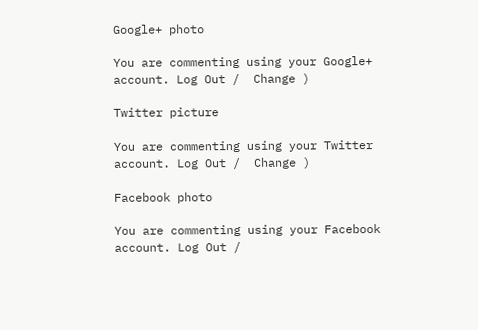Google+ photo

You are commenting using your Google+ account. Log Out /  Change )

Twitter picture

You are commenting using your Twitter account. Log Out /  Change )

Facebook photo

You are commenting using your Facebook account. Log Out /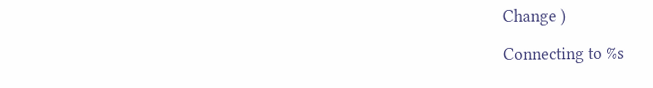Change )

Connecting to %s